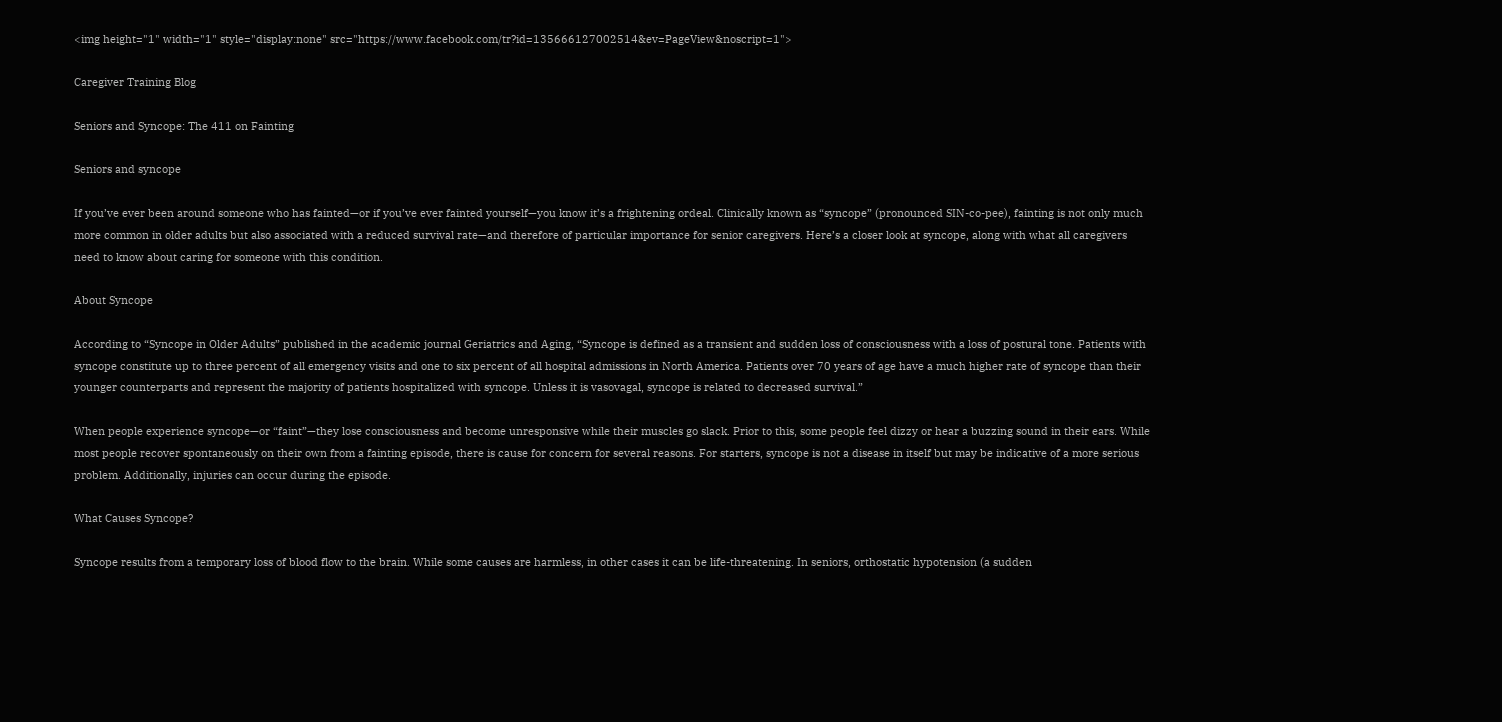<img height="1" width="1" style="display:none" src="https://www.facebook.com/tr?id=135666127002514&ev=PageView&noscript=1">

Caregiver Training Blog

Seniors and Syncope: The 411 on Fainting

Seniors and syncope

If you’ve ever been around someone who has fainted—or if you’ve ever fainted yourself—you know it’s a frightening ordeal. Clinically known as “syncope” (pronounced SIN-co-pee), fainting is not only much more common in older adults but also associated with a reduced survival rate—and therefore of particular importance for senior caregivers. Here’s a closer look at syncope, along with what all caregivers need to know about caring for someone with this condition.

About Syncope

According to “Syncope in Older Adults” published in the academic journal Geriatrics and Aging, “Syncope is defined as a transient and sudden loss of consciousness with a loss of postural tone. Patients with syncope constitute up to three percent of all emergency visits and one to six percent of all hospital admissions in North America. Patients over 70 years of age have a much higher rate of syncope than their younger counterparts and represent the majority of patients hospitalized with syncope. Unless it is vasovagal, syncope is related to decreased survival.”

When people experience syncope—or “faint”—they lose consciousness and become unresponsive while their muscles go slack. Prior to this, some people feel dizzy or hear a buzzing sound in their ears. While most people recover spontaneously on their own from a fainting episode, there is cause for concern for several reasons. For starters, syncope is not a disease in itself but may be indicative of a more serious problem. Additionally, injuries can occur during the episode.

What Causes Syncope?

Syncope results from a temporary loss of blood flow to the brain. While some causes are harmless, in other cases it can be life-threatening. In seniors, orthostatic hypotension (a sudden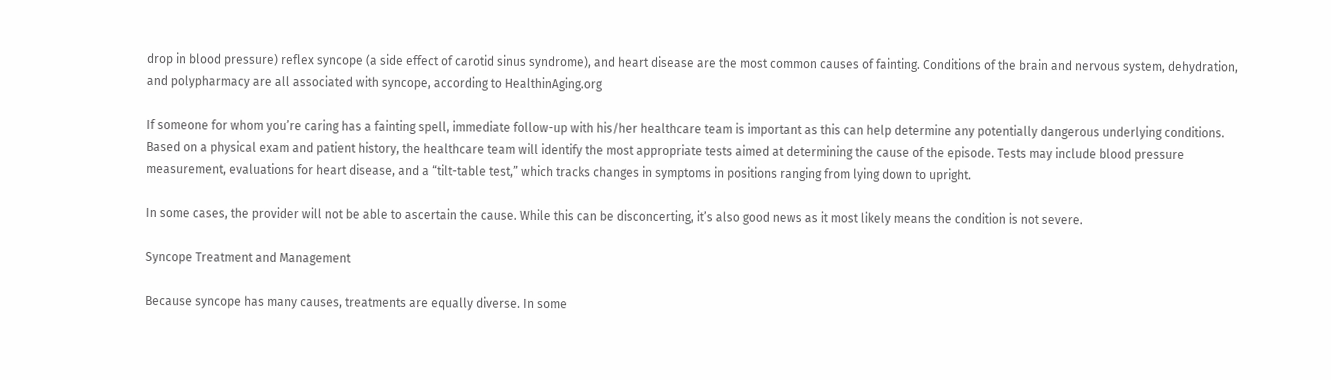drop in blood pressure) reflex syncope (a side effect of carotid sinus syndrome), and heart disease are the most common causes of fainting. Conditions of the brain and nervous system, dehydration, and polypharmacy are all associated with syncope, according to HealthinAging.org

If someone for whom you’re caring has a fainting spell, immediate follow-up with his/her healthcare team is important as this can help determine any potentially dangerous underlying conditions. Based on a physical exam and patient history, the healthcare team will identify the most appropriate tests aimed at determining the cause of the episode. Tests may include blood pressure measurement, evaluations for heart disease, and a “tilt-table test,” which tracks changes in symptoms in positions ranging from lying down to upright.

In some cases, the provider will not be able to ascertain the cause. While this can be disconcerting, it’s also good news as it most likely means the condition is not severe.

Syncope Treatment and Management

Because syncope has many causes, treatments are equally diverse. In some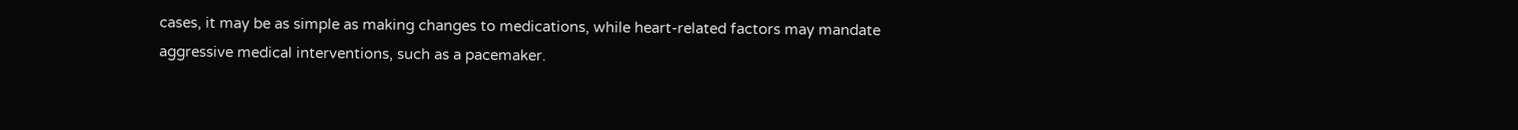cases, it may be as simple as making changes to medications, while heart-related factors may mandate aggressive medical interventions, such as a pacemaker.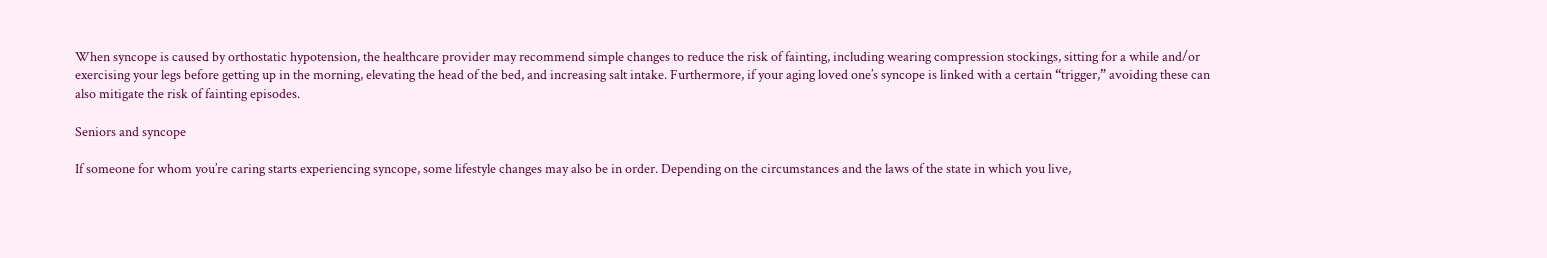When syncope is caused by orthostatic hypotension, the healthcare provider may recommend simple changes to reduce the risk of fainting, including wearing compression stockings, sitting for a while and/or exercising your legs before getting up in the morning, elevating the head of the bed, and increasing salt intake. Furthermore, if your aging loved one’s syncope is linked with a certain “trigger,” avoiding these can also mitigate the risk of fainting episodes.

Seniors and syncope

If someone for whom you’re caring starts experiencing syncope, some lifestyle changes may also be in order. Depending on the circumstances and the laws of the state in which you live,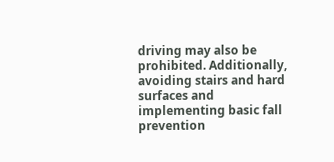driving may also be prohibited. Additionally, avoiding stairs and hard surfaces and implementing basic fall prevention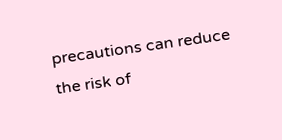precautions can reduce the risk of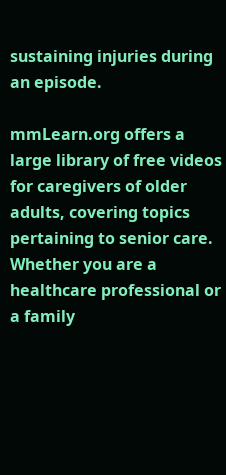sustaining injuries during an episode.

mmLearn.org offers a large library of free videos for caregivers of older adults, covering topics pertaining to senior care. Whether you are a healthcare professional or a family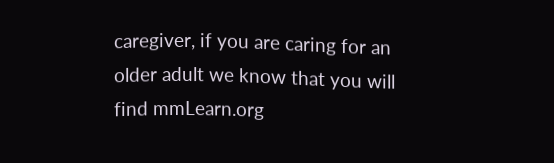caregiver, if you are caring for an older adult we know that you will find mmLearn.org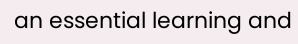an essential learning and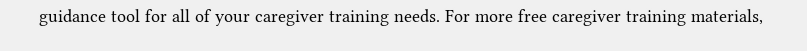guidance tool for all of your caregiver training needs. For more free caregiver training materials,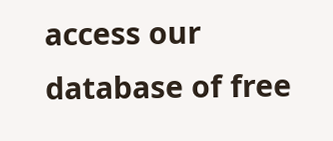access our database of free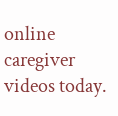online caregiver videos today.